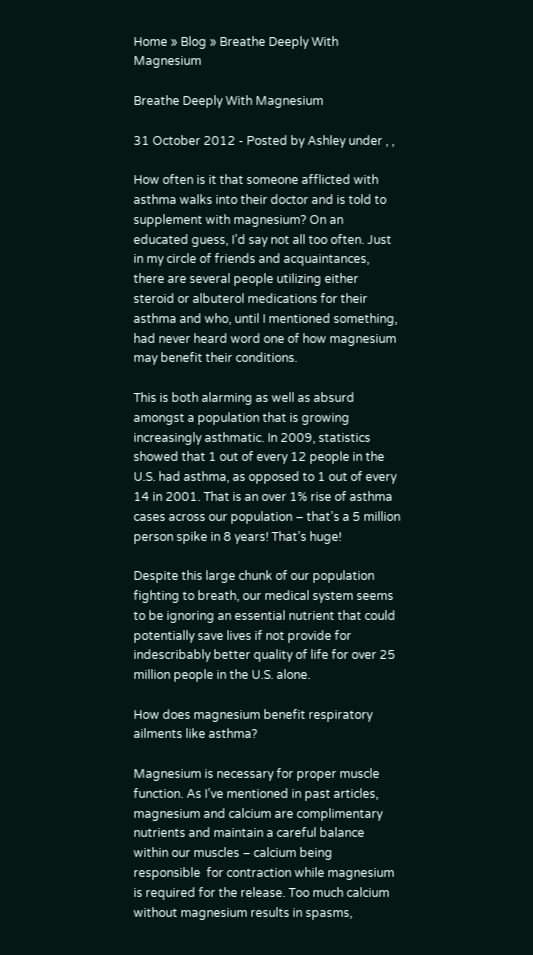Home » Blog » Breathe Deeply With Magnesium

Breathe Deeply With Magnesium

31 October 2012 - Posted by Ashley under , ,

How often is it that someone afflicted with asthma walks into their doctor and is told to supplement with magnesium? On an educated guess, I’d say not all too often. Just in my circle of friends and acquaintances, there are several people utilizing either steroid or albuterol medications for their asthma and who, until I mentioned something, had never heard word one of how magnesium may benefit their conditions.

This is both alarming as well as absurd amongst a population that is growing increasingly asthmatic. In 2009, statistics showed that 1 out of every 12 people in the U.S. had asthma, as opposed to 1 out of every 14 in 2001. That is an over 1% rise of asthma cases across our population – that’s a 5 million person spike in 8 years! That’s huge!

Despite this large chunk of our population fighting to breath, our medical system seems to be ignoring an essential nutrient that could potentially save lives if not provide for indescribably better quality of life for over 25 million people in the U.S. alone.

How does magnesium benefit respiratory ailments like asthma?

Magnesium is necessary for proper muscle function. As I’ve mentioned in past articles, magnesium and calcium are complimentary nutrients and maintain a careful balance within our muscles – calcium being responsible  for contraction while magnesium is required for the release. Too much calcium without magnesium results in spasms,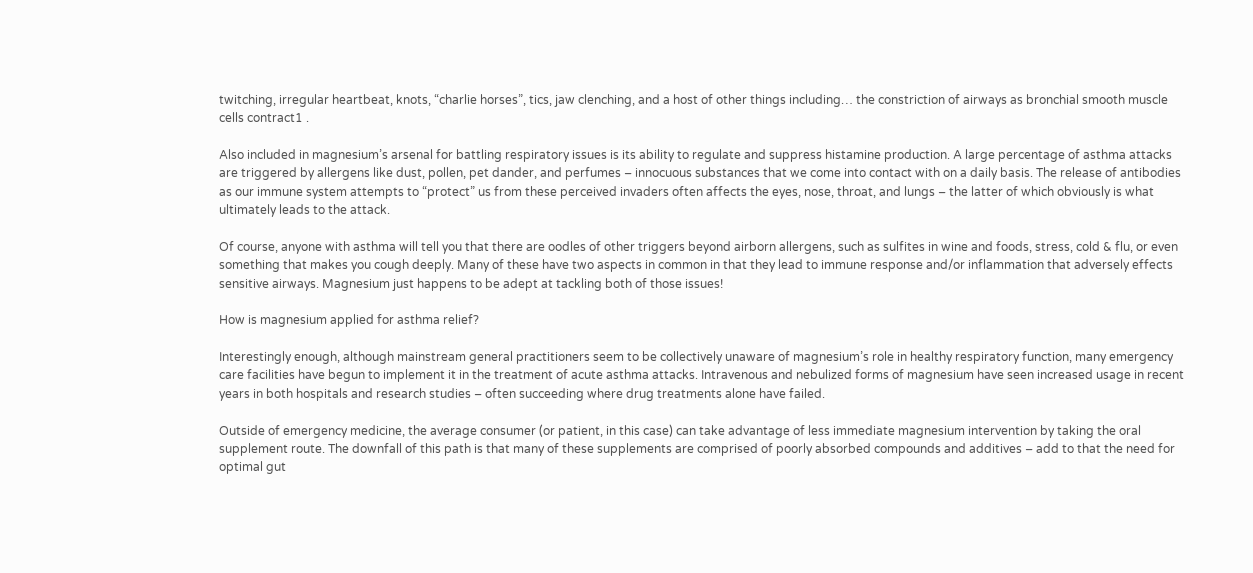twitching, irregular heartbeat, knots, “charlie horses”, tics, jaw clenching, and a host of other things including… the constriction of airways as bronchial smooth muscle cells contract1 .

Also included in magnesium’s arsenal for battling respiratory issues is its ability to regulate and suppress histamine production. A large percentage of asthma attacks are triggered by allergens like dust, pollen, pet dander, and perfumes – innocuous substances that we come into contact with on a daily basis. The release of antibodies as our immune system attempts to “protect” us from these perceived invaders often affects the eyes, nose, throat, and lungs – the latter of which obviously is what ultimately leads to the attack.

Of course, anyone with asthma will tell you that there are oodles of other triggers beyond airborn allergens, such as sulfites in wine and foods, stress, cold & flu, or even something that makes you cough deeply. Many of these have two aspects in common in that they lead to immune response and/or inflammation that adversely effects sensitive airways. Magnesium just happens to be adept at tackling both of those issues!

How is magnesium applied for asthma relief?

Interestingly enough, although mainstream general practitioners seem to be collectively unaware of magnesium’s role in healthy respiratory function, many emergency care facilities have begun to implement it in the treatment of acute asthma attacks. Intravenous and nebulized forms of magnesium have seen increased usage in recent years in both hospitals and research studies – often succeeding where drug treatments alone have failed.

Outside of emergency medicine, the average consumer (or patient, in this case) can take advantage of less immediate magnesium intervention by taking the oral supplement route. The downfall of this path is that many of these supplements are comprised of poorly absorbed compounds and additives – add to that the need for optimal gut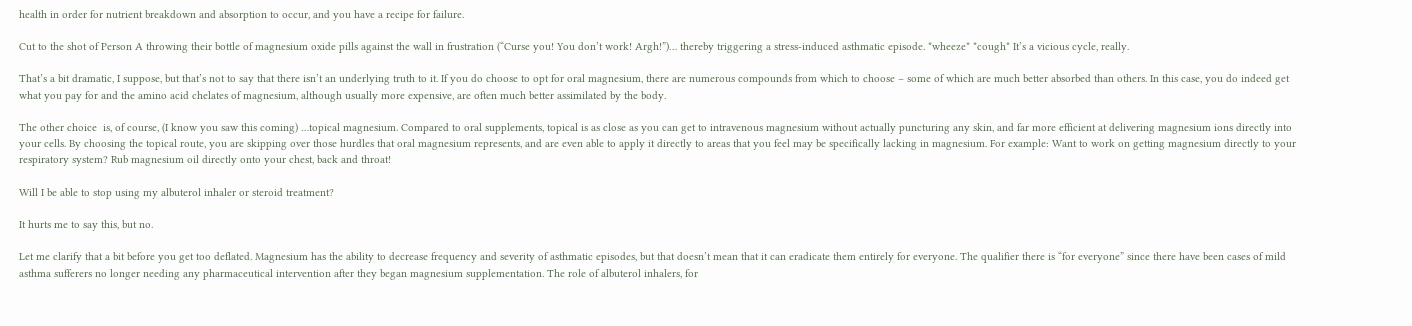health in order for nutrient breakdown and absorption to occur, and you have a recipe for failure.

Cut to the shot of Person A throwing their bottle of magnesium oxide pills against the wall in frustration (“Curse you! You don’t work! Argh!”)… thereby triggering a stress-induced asthmatic episode. *wheeze* *cough* It’s a vicious cycle, really.

That’s a bit dramatic, I suppose, but that’s not to say that there isn’t an underlying truth to it. If you do choose to opt for oral magnesium, there are numerous compounds from which to choose – some of which are much better absorbed than others. In this case, you do indeed get what you pay for and the amino acid chelates of magnesium, although usually more expensive, are often much better assimilated by the body.

The other choice  is, of course, (I know you saw this coming) …topical magnesium. Compared to oral supplements, topical is as close as you can get to intravenous magnesium without actually puncturing any skin, and far more efficient at delivering magnesium ions directly into your cells. By choosing the topical route, you are skipping over those hurdles that oral magnesium represents, and are even able to apply it directly to areas that you feel may be specifically lacking in magnesium. For example: Want to work on getting magnesium directly to your respiratory system? Rub magnesium oil directly onto your chest, back and throat!

Will I be able to stop using my albuterol inhaler or steroid treatment?

It hurts me to say this, but no.

Let me clarify that a bit before you get too deflated. Magnesium has the ability to decrease frequency and severity of asthmatic episodes, but that doesn’t mean that it can eradicate them entirely for everyone. The qualifier there is “for everyone” since there have been cases of mild asthma sufferers no longer needing any pharmaceutical intervention after they began magnesium supplementation. The role of albuterol inhalers, for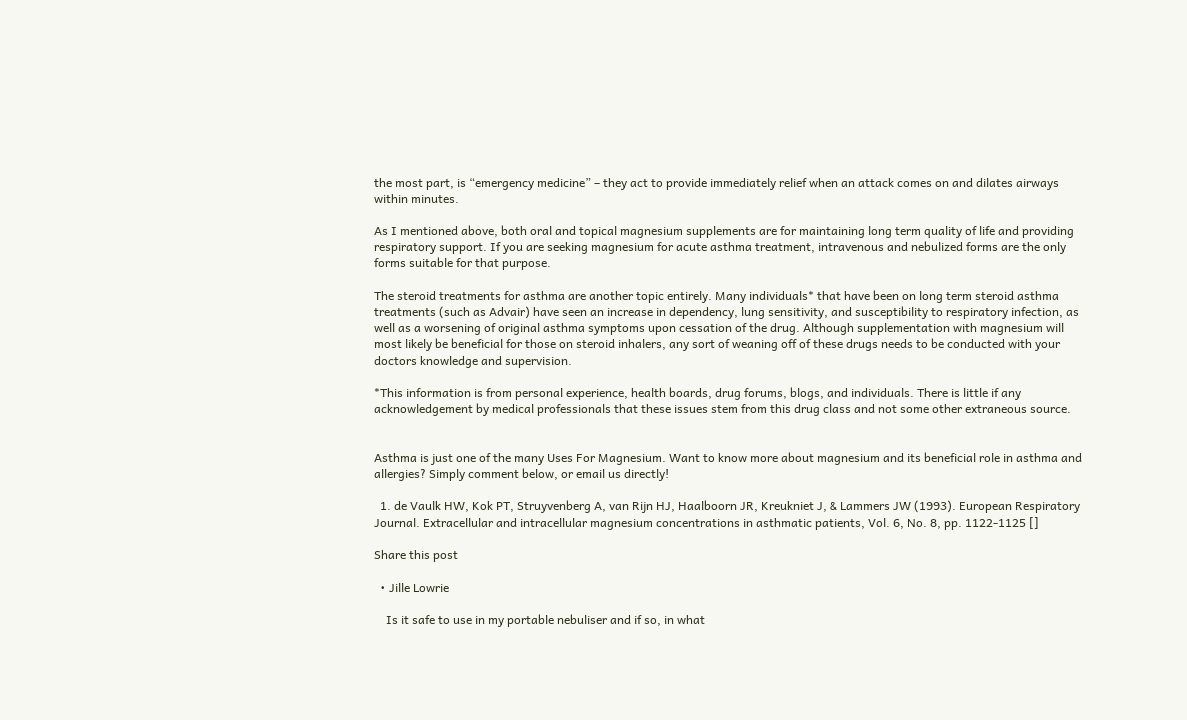the most part, is “emergency medicine” – they act to provide immediately relief when an attack comes on and dilates airways within minutes.

As I mentioned above, both oral and topical magnesium supplements are for maintaining long term quality of life and providing respiratory support. If you are seeking magnesium for acute asthma treatment, intravenous and nebulized forms are the only forms suitable for that purpose.

The steroid treatments for asthma are another topic entirely. Many individuals* that have been on long term steroid asthma treatments (such as Advair) have seen an increase in dependency, lung sensitivity, and susceptibility to respiratory infection, as well as a worsening of original asthma symptoms upon cessation of the drug. Although supplementation with magnesium will most likely be beneficial for those on steroid inhalers, any sort of weaning off of these drugs needs to be conducted with your doctors knowledge and supervision.

*This information is from personal experience, health boards, drug forums, blogs, and individuals. There is little if any acknowledgement by medical professionals that these issues stem from this drug class and not some other extraneous source.


Asthma is just one of the many Uses For Magnesium. Want to know more about magnesium and its beneficial role in asthma and allergies? Simply comment below, or email us directly!

  1. de Vaulk HW, Kok PT, Struyvenberg A, van Rijn HJ, Haalboorn JR, Kreukniet J, & Lammers JW (1993). European Respiratory Journal. Extracellular and intracellular magnesium concentrations in asthmatic patients, Vol. 6, No. 8, pp. 1122-1125 []

Share this post

  • Jille Lowrie

    Is it safe to use in my portable nebuliser and if so, in what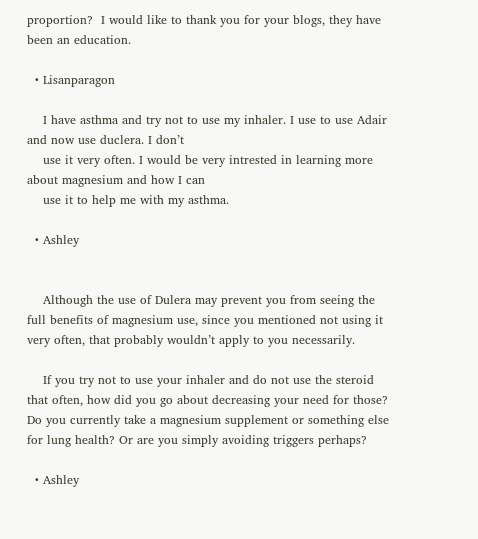proportion?  I would like to thank you for your blogs, they have been an education.

  • Lisanparagon

    I have asthma and try not to use my inhaler. I use to use Adair and now use duclera. I don’t
    use it very often. I would be very intrested in learning more about magnesium and how I can
    use it to help me with my asthma.

  • Ashley


    Although the use of Dulera may prevent you from seeing the full benefits of magnesium use, since you mentioned not using it very often, that probably wouldn’t apply to you necessarily.

    If you try not to use your inhaler and do not use the steroid that often, how did you go about decreasing your need for those? Do you currently take a magnesium supplement or something else for lung health? Or are you simply avoiding triggers perhaps?

  • Ashley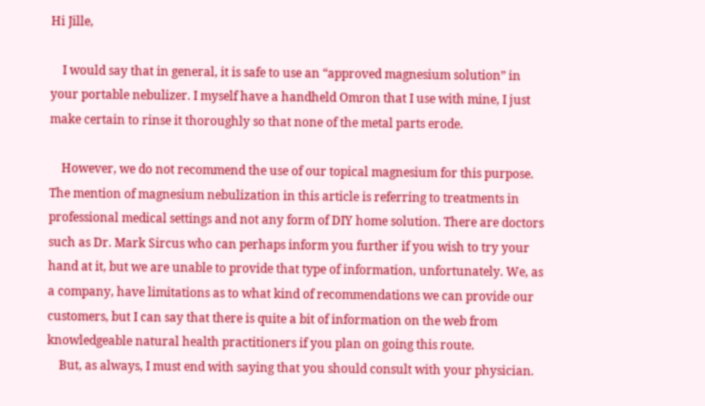Hi Jille,

    I would say that in general, it is safe to use an “approved magnesium solution” in your portable nebulizer. I myself have a handheld Omron that I use with mine, I just make certain to rinse it thoroughly so that none of the metal parts erode.

    However, we do not recommend the use of our topical magnesium for this purpose. The mention of magnesium nebulization in this article is referring to treatments in professional medical settings and not any form of DIY home solution. There are doctors such as Dr. Mark Sircus who can perhaps inform you further if you wish to try your hand at it, but we are unable to provide that type of information, unfortunately. We, as a company, have limitations as to what kind of recommendations we can provide our customers, but I can say that there is quite a bit of information on the web from knowledgeable natural health practitioners if you plan on going this route.
    But, as always, I must end with saying that you should consult with your physician.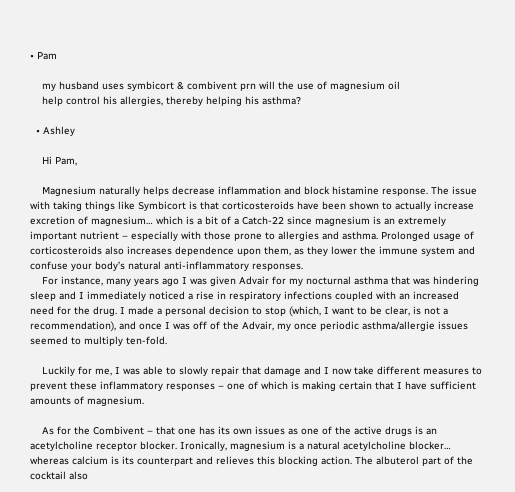• Pam

    my husband uses symbicort & combivent prn will the use of magnesium oil
    help control his allergies, thereby helping his asthma?

  • Ashley

    Hi Pam,

    Magnesium naturally helps decrease inflammation and block histamine response. The issue with taking things like Symbicort is that corticosteroids have been shown to actually increase excretion of magnesium… which is a bit of a Catch-22 since magnesium is an extremely important nutrient – especially with those prone to allergies and asthma. Prolonged usage of corticosteroids also increases dependence upon them, as they lower the immune system and confuse your body’s natural anti-inflammatory responses.
    For instance, many years ago I was given Advair for my nocturnal asthma that was hindering sleep and I immediately noticed a rise in respiratory infections coupled with an increased need for the drug. I made a personal decision to stop (which, I want to be clear, is not a recommendation), and once I was off of the Advair, my once periodic asthma/allergie issues seemed to multiply ten-fold.

    Luckily for me, I was able to slowly repair that damage and I now take different measures to prevent these inflammatory responses – one of which is making certain that I have sufficient amounts of magnesium.

    As for the Combivent – that one has its own issues as one of the active drugs is an acetylcholine receptor blocker. Ironically, magnesium is a natural acetylcholine blocker… whereas calcium is its counterpart and relieves this blocking action. The albuterol part of the cocktail also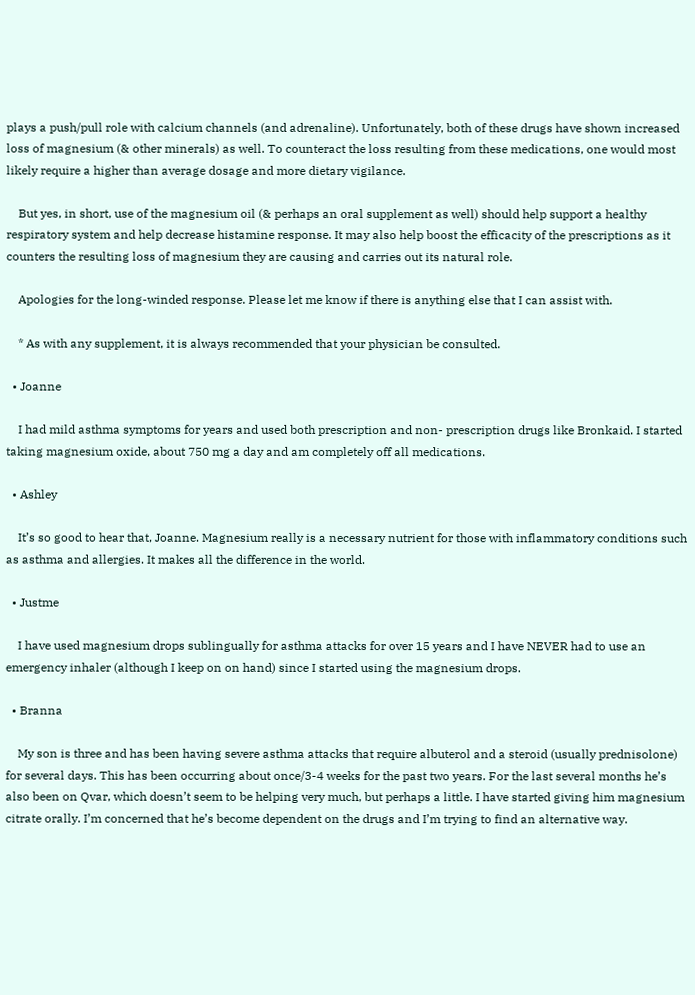plays a push/pull role with calcium channels (and adrenaline). Unfortunately, both of these drugs have shown increased loss of magnesium (& other minerals) as well. To counteract the loss resulting from these medications, one would most likely require a higher than average dosage and more dietary vigilance.

    But yes, in short, use of the magnesium oil (& perhaps an oral supplement as well) should help support a healthy respiratory system and help decrease histamine response. It may also help boost the efficacity of the prescriptions as it counters the resulting loss of magnesium they are causing and carries out its natural role.

    Apologies for the long-winded response. Please let me know if there is anything else that I can assist with.

    * As with any supplement, it is always recommended that your physician be consulted.

  • Joanne

    I had mild asthma symptoms for years and used both prescription and non- prescription drugs like Bronkaid. I started taking magnesium oxide, about 750 mg a day and am completely off all medications.

  • Ashley

    It’s so good to hear that, Joanne. Magnesium really is a necessary nutrient for those with inflammatory conditions such as asthma and allergies. It makes all the difference in the world.

  • Justme

    I have used magnesium drops sublingually for asthma attacks for over 15 years and I have NEVER had to use an emergency inhaler (although I keep on on hand) since I started using the magnesium drops.

  • Branna

    My son is three and has been having severe asthma attacks that require albuterol and a steroid (usually prednisolone) for several days. This has been occurring about once/3-4 weeks for the past two years. For the last several months he’s also been on Qvar, which doesn’t seem to be helping very much, but perhaps a little. I have started giving him magnesium citrate orally. I’m concerned that he’s become dependent on the drugs and I’m trying to find an alternative way.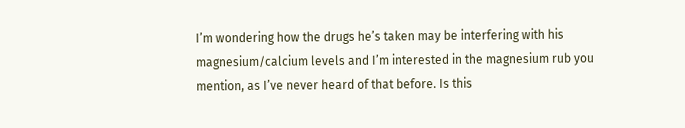I’m wondering how the drugs he’s taken may be interfering with his magnesium/calcium levels and I’m interested in the magnesium rub you mention, as I’ve never heard of that before. Is this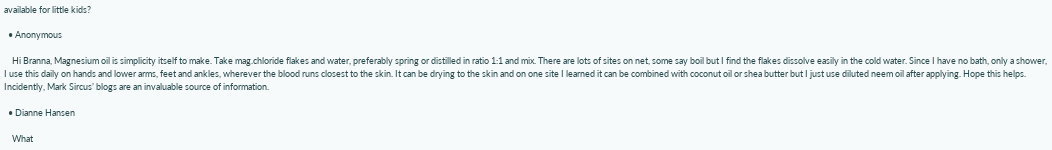available for little kids?

  • Anonymous

    Hi Branna, Magnesium oil is simplicity itself to make. Take mag.chloride flakes and water, preferably spring or distilled in ratio 1:1 and mix. There are lots of sites on net, some say boil but I find the flakes dissolve easily in the cold water. Since I have no bath, only a shower, I use this daily on hands and lower arms, feet and ankles, wherever the blood runs closest to the skin. It can be drying to the skin and on one site I learned it can be combined with coconut oil or shea butter but I just use diluted neem oil after applying. Hope this helps. Incidently, Mark Sircus’ blogs are an invaluable source of information.

  • Dianne Hansen

    What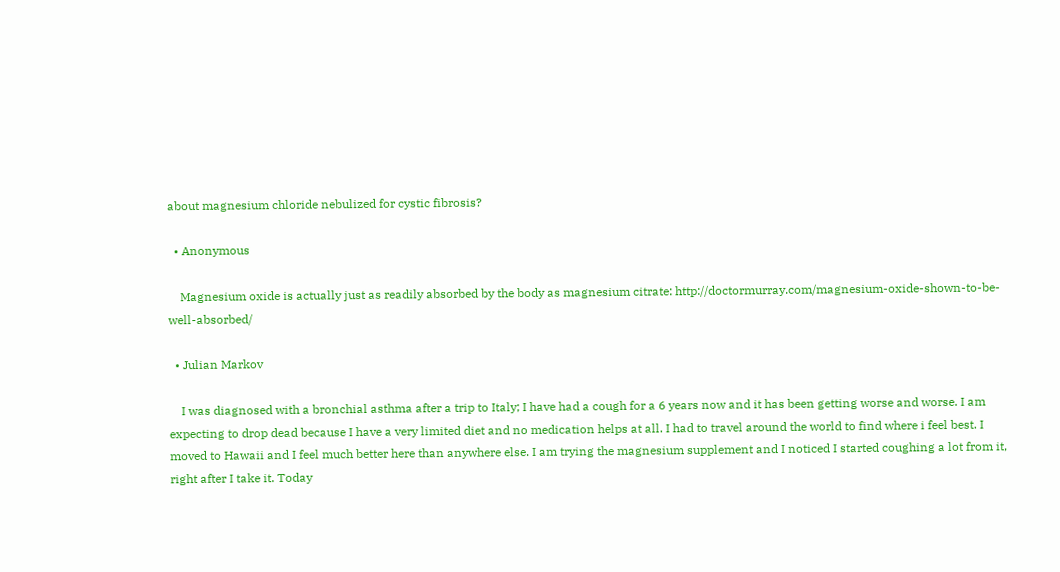about magnesium chloride nebulized for cystic fibrosis?

  • Anonymous

    Magnesium oxide is actually just as readily absorbed by the body as magnesium citrate: http://doctormurray.com/magnesium-oxide-shown-to-be-well-absorbed/

  • Julian Markov

    I was diagnosed with a bronchial asthma after a trip to Italy; I have had a cough for a 6 years now and it has been getting worse and worse. I am expecting to drop dead because I have a very limited diet and no medication helps at all. I had to travel around the world to find where i feel best. I moved to Hawaii and I feel much better here than anywhere else. I am trying the magnesium supplement and I noticed I started coughing a lot from it, right after I take it. Today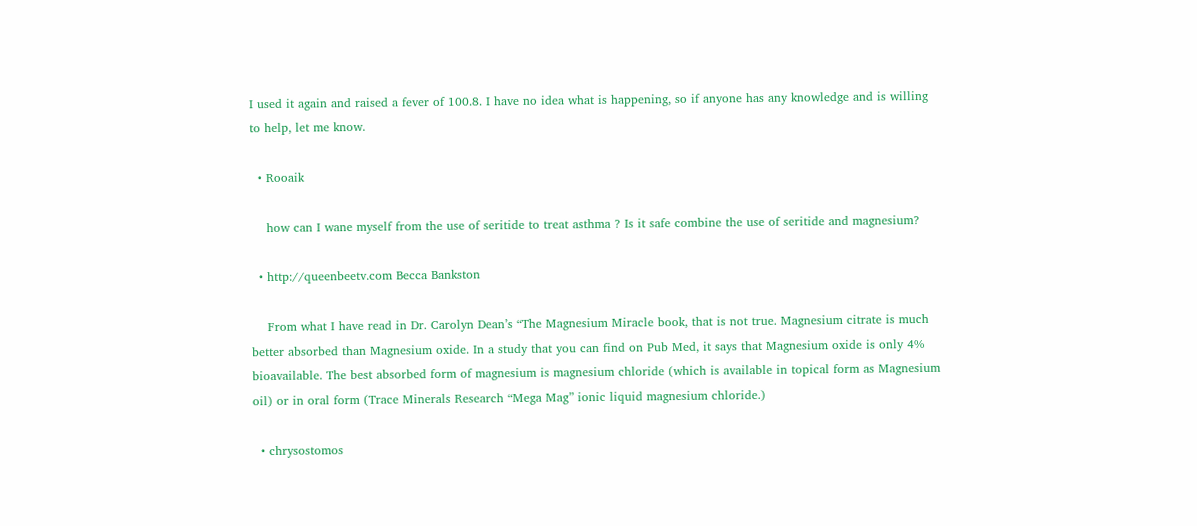I used it again and raised a fever of 100.8. I have no idea what is happening, so if anyone has any knowledge and is willing to help, let me know.

  • Rooaik

    how can I wane myself from the use of seritide to treat asthma ? Is it safe combine the use of seritide and magnesium?

  • http://queenbeetv.com Becca Bankston

    From what I have read in Dr. Carolyn Dean’s “The Magnesium Miracle book, that is not true. Magnesium citrate is much better absorbed than Magnesium oxide. In a study that you can find on Pub Med, it says that Magnesium oxide is only 4% bioavailable. The best absorbed form of magnesium is magnesium chloride (which is available in topical form as Magnesium oil) or in oral form (Trace Minerals Research “Mega Mag” ionic liquid magnesium chloride.)

  • chrysostomos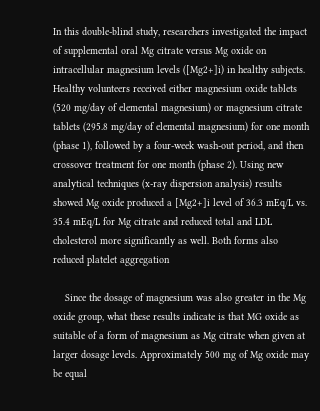In this double-blind study, researchers investigated the impact of supplemental oral Mg citrate versus Mg oxide on intracellular magnesium levels ([Mg2+]i) in healthy subjects. Healthy volunteers received either magnesium oxide tablets (520 mg/day of elemental magnesium) or magnesium citrate tablets (295.8 mg/day of elemental magnesium) for one month (phase 1), followed by a four-week wash-out period, and then crossover treatment for one month (phase 2). Using new analytical techniques (x-ray dispersion analysis) results showed Mg oxide produced a [Mg2+]i level of 36.3 mEq/L vs. 35.4 mEq/L for Mg citrate and reduced total and LDL cholesterol more significantly as well. Both forms also reduced platelet aggregation

    Since the dosage of magnesium was also greater in the Mg oxide group, what these results indicate is that MG oxide as suitable of a form of magnesium as Mg citrate when given at larger dosage levels. Approximately 500 mg of Mg oxide may be equal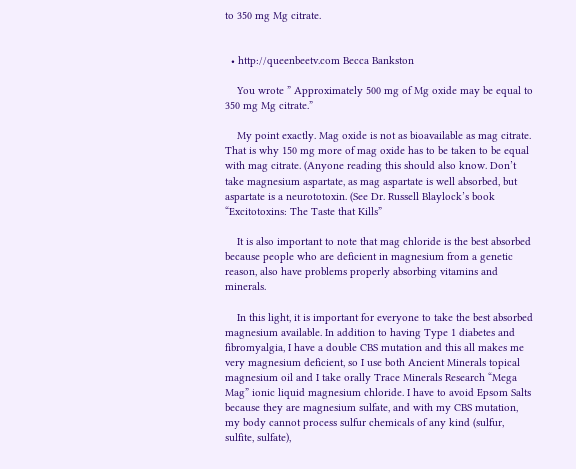to 350 mg Mg citrate.


  • http://queenbeetv.com Becca Bankston

    You wrote ” Approximately 500 mg of Mg oxide may be equal to 350 mg Mg citrate.”

    My point exactly. Mag oxide is not as bioavailable as mag citrate. That is why 150 mg more of mag oxide has to be taken to be equal with mag citrate. (Anyone reading this should also know. Don’t take magnesium aspartate, as mag aspartate is well absorbed, but aspartate is a neurototoxin. (See Dr. Russell Blaylock’s book “Excitotoxins: The Taste that Kills”

    It is also important to note that mag chloride is the best absorbed because people who are deficient in magnesium from a genetic reason, also have problems properly absorbing vitamins and minerals.

    In this light, it is important for everyone to take the best absorbed magnesium available. In addition to having Type 1 diabetes and fibromyalgia, I have a double CBS mutation and this all makes me very magnesium deficient, so I use both Ancient Minerals topical magnesium oil and I take orally Trace Minerals Research “Mega Mag” ionic liquid magnesium chloride. I have to avoid Epsom Salts because they are magnesium sulfate, and with my CBS mutation, my body cannot process sulfur chemicals of any kind (sulfur, sulfite, sulfate),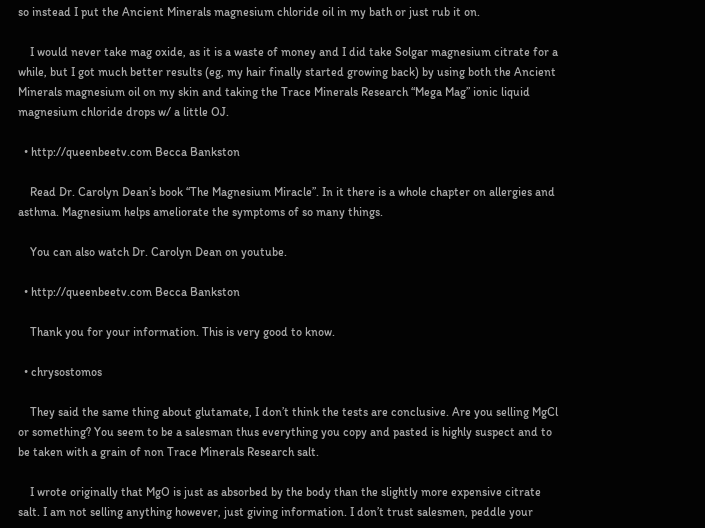so instead I put the Ancient Minerals magnesium chloride oil in my bath or just rub it on.

    I would never take mag oxide, as it is a waste of money and I did take Solgar magnesium citrate for a while, but I got much better results (eg, my hair finally started growing back) by using both the Ancient Minerals magnesium oil on my skin and taking the Trace Minerals Research “Mega Mag” ionic liquid magnesium chloride drops w/ a little OJ.

  • http://queenbeetv.com Becca Bankston

    Read Dr. Carolyn Dean’s book “The Magnesium Miracle”. In it there is a whole chapter on allergies and asthma. Magnesium helps ameliorate the symptoms of so many things.

    You can also watch Dr. Carolyn Dean on youtube.

  • http://queenbeetv.com Becca Bankston

    Thank you for your information. This is very good to know.

  • chrysostomos

    They said the same thing about glutamate, I don’t think the tests are conclusive. Are you selling MgCl or something? You seem to be a salesman thus everything you copy and pasted is highly suspect and to be taken with a grain of non Trace Minerals Research salt.

    I wrote originally that MgO is just as absorbed by the body than the slightly more expensive citrate salt. I am not selling anything however, just giving information. I don’t trust salesmen, peddle your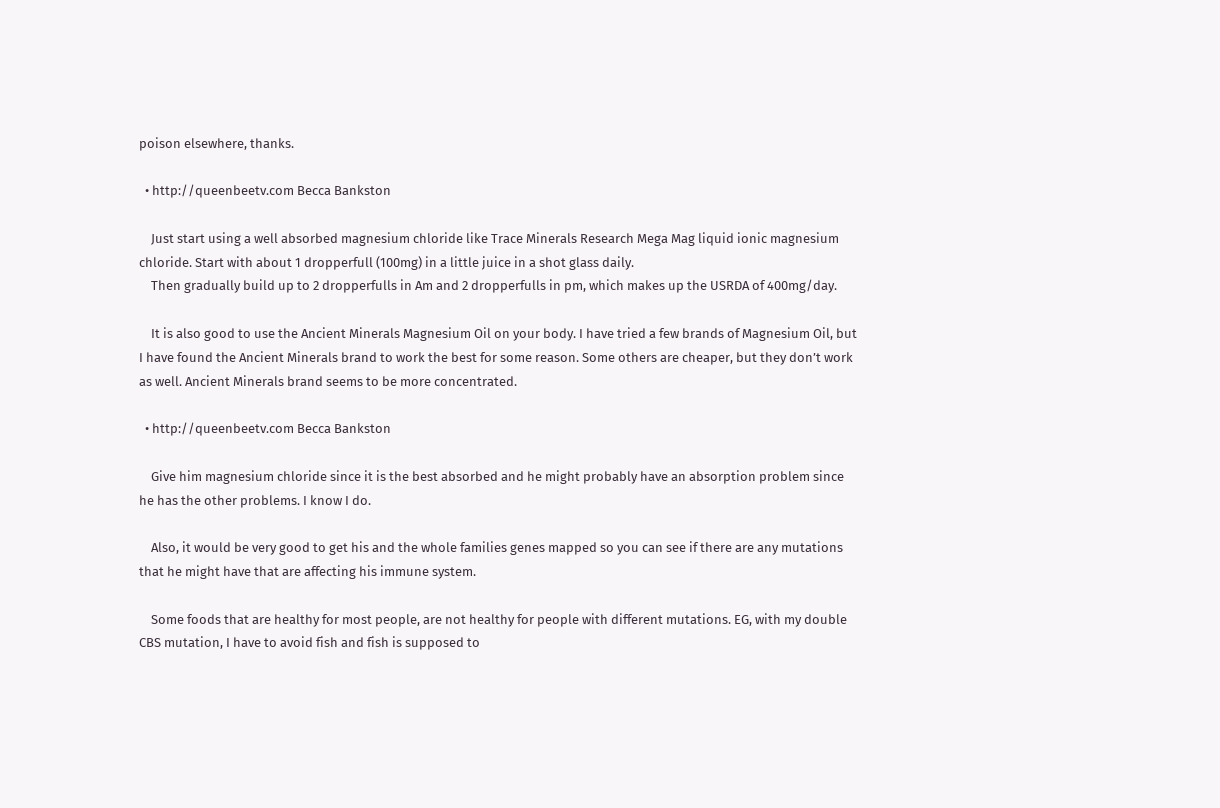poison elsewhere, thanks.

  • http://queenbeetv.com Becca Bankston

    Just start using a well absorbed magnesium chloride like Trace Minerals Research Mega Mag liquid ionic magnesium chloride. Start with about 1 dropperfull (100mg) in a little juice in a shot glass daily.
    Then gradually build up to 2 dropperfulls in Am and 2 dropperfulls in pm, which makes up the USRDA of 400mg/day.

    It is also good to use the Ancient Minerals Magnesium Oil on your body. I have tried a few brands of Magnesium Oil, but I have found the Ancient Minerals brand to work the best for some reason. Some others are cheaper, but they don’t work as well. Ancient Minerals brand seems to be more concentrated.

  • http://queenbeetv.com Becca Bankston

    Give him magnesium chloride since it is the best absorbed and he might probably have an absorption problem since he has the other problems. I know I do.

    Also, it would be very good to get his and the whole families genes mapped so you can see if there are any mutations that he might have that are affecting his immune system.

    Some foods that are healthy for most people, are not healthy for people with different mutations. EG, with my double CBS mutation, I have to avoid fish and fish is supposed to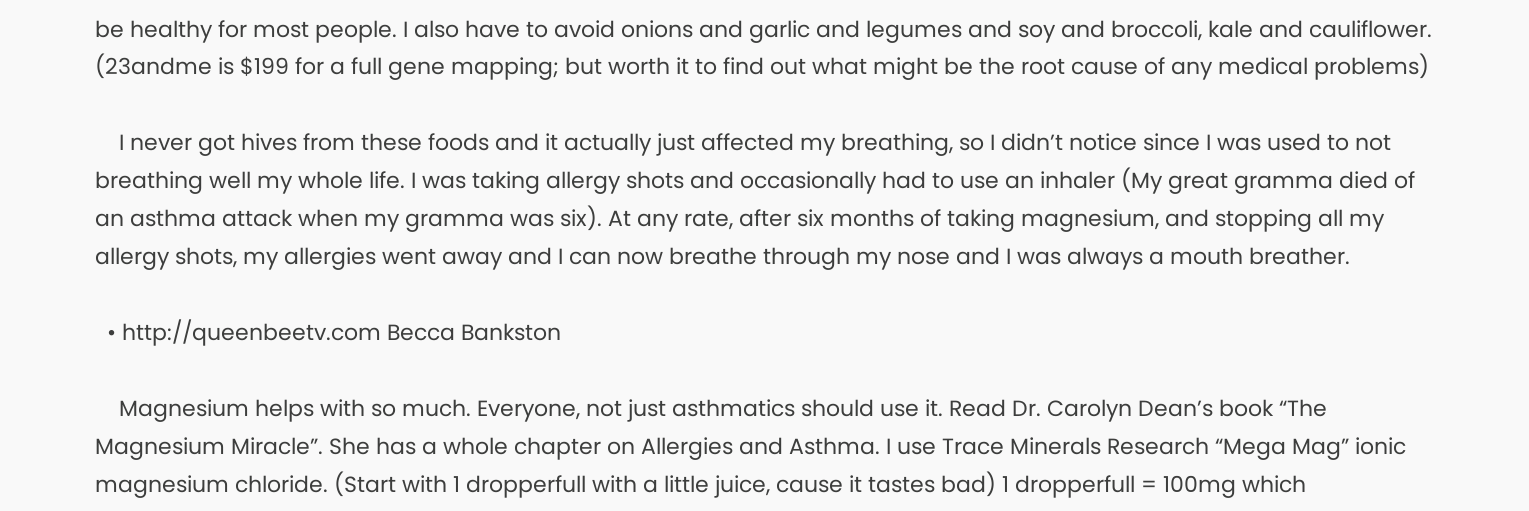be healthy for most people. I also have to avoid onions and garlic and legumes and soy and broccoli, kale and cauliflower. (23andme is $199 for a full gene mapping; but worth it to find out what might be the root cause of any medical problems)

    I never got hives from these foods and it actually just affected my breathing, so I didn’t notice since I was used to not breathing well my whole life. I was taking allergy shots and occasionally had to use an inhaler (My great gramma died of an asthma attack when my gramma was six). At any rate, after six months of taking magnesium, and stopping all my allergy shots, my allergies went away and I can now breathe through my nose and I was always a mouth breather.

  • http://queenbeetv.com Becca Bankston

    Magnesium helps with so much. Everyone, not just asthmatics should use it. Read Dr. Carolyn Dean’s book “The Magnesium Miracle”. She has a whole chapter on Allergies and Asthma. I use Trace Minerals Research “Mega Mag” ionic magnesium chloride. (Start with 1 dropperfull with a little juice, cause it tastes bad) 1 dropperfull = 100mg which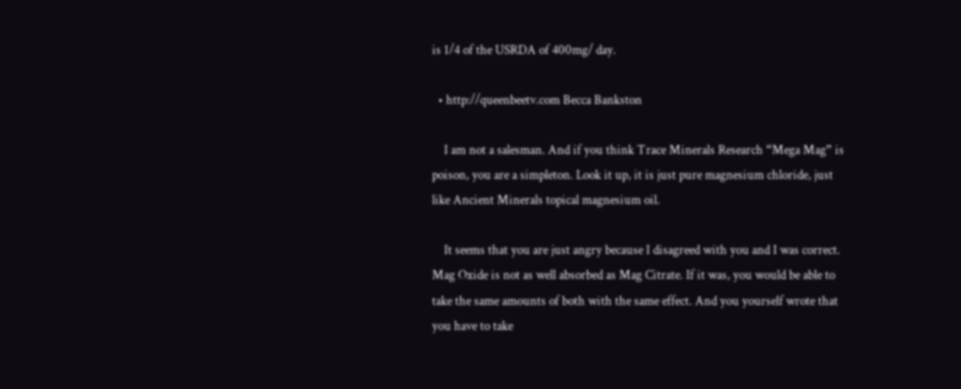is 1/4 of the USRDA of 400mg/ day.

  • http://queenbeetv.com Becca Bankston

    I am not a salesman. And if you think Trace Minerals Research “Mega Mag” is poison, you are a simpleton. Look it up, it is just pure magnesium chloride, just like Ancient Minerals topical magnesium oil.

    It seems that you are just angry because I disagreed with you and I was correct. Mag Oxide is not as well absorbed as Mag Citrate. If it was, you would be able to take the same amounts of both with the same effect. And you yourself wrote that you have to take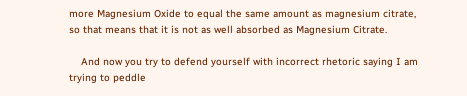more Magnesium Oxide to equal the same amount as magnesium citrate, so that means that it is not as well absorbed as Magnesium Citrate.

    And now you try to defend yourself with incorrect rhetoric saying I am trying to peddle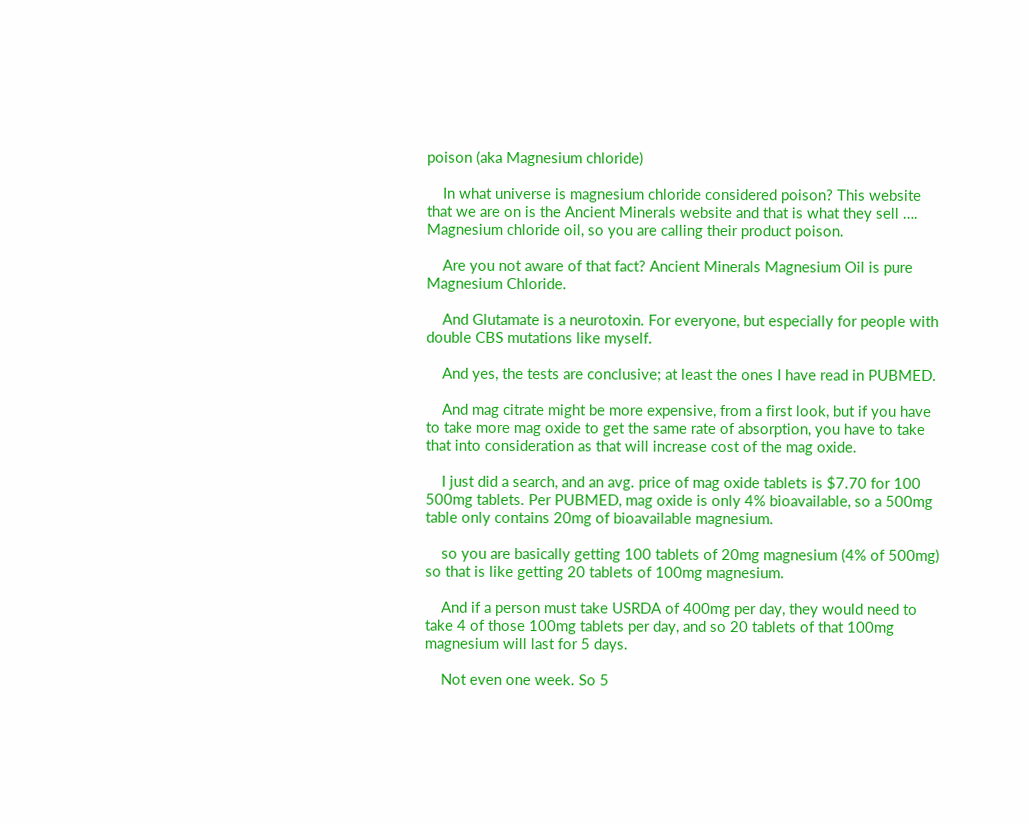poison (aka Magnesium chloride)

    In what universe is magnesium chloride considered poison? This website that we are on is the Ancient Minerals website and that is what they sell …. Magnesium chloride oil, so you are calling their product poison.

    Are you not aware of that fact? Ancient Minerals Magnesium Oil is pure Magnesium Chloride.

    And Glutamate is a neurotoxin. For everyone, but especially for people with double CBS mutations like myself.

    And yes, the tests are conclusive; at least the ones I have read in PUBMED.

    And mag citrate might be more expensive, from a first look, but if you have to take more mag oxide to get the same rate of absorption, you have to take that into consideration as that will increase cost of the mag oxide.

    I just did a search, and an avg. price of mag oxide tablets is $7.70 for 100 500mg tablets. Per PUBMED, mag oxide is only 4% bioavailable, so a 500mg table only contains 20mg of bioavailable magnesium.

    so you are basically getting 100 tablets of 20mg magnesium (4% of 500mg) so that is like getting 20 tablets of 100mg magnesium.

    And if a person must take USRDA of 400mg per day, they would need to take 4 of those 100mg tablets per day, and so 20 tablets of that 100mg magnesium will last for 5 days.

    Not even one week. So 5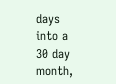days into a 30 day month,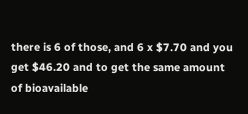there is 6 of those, and 6 x $7.70 and you get $46.20 and to get the same amount of bioavailable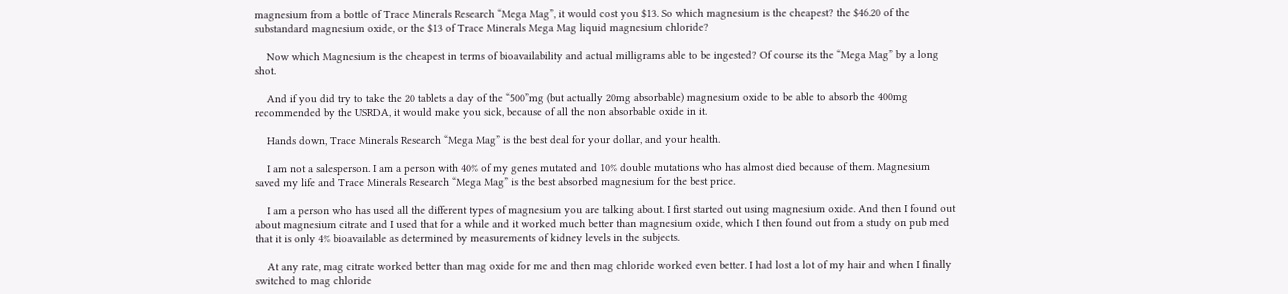magnesium from a bottle of Trace Minerals Research “Mega Mag”, it would cost you $13. So which magnesium is the cheapest? the $46.20 of the substandard magnesium oxide, or the $13 of Trace Minerals Mega Mag liquid magnesium chloride?

    Now which Magnesium is the cheapest in terms of bioavailability and actual milligrams able to be ingested? Of course its the “Mega Mag” by a long shot.

    And if you did try to take the 20 tablets a day of the “500”mg (but actually 20mg absorbable) magnesium oxide to be able to absorb the 400mg recommended by the USRDA, it would make you sick, because of all the non absorbable oxide in it.

    Hands down, Trace Minerals Research “Mega Mag” is the best deal for your dollar, and your health.

    I am not a salesperson. I am a person with 40% of my genes mutated and 10% double mutations who has almost died because of them. Magnesium saved my life and Trace Minerals Research “Mega Mag” is the best absorbed magnesium for the best price.

    I am a person who has used all the different types of magnesium you are talking about. I first started out using magnesium oxide. And then I found out about magnesium citrate and I used that for a while and it worked much better than magnesium oxide, which I then found out from a study on pub med that it is only 4% bioavailable as determined by measurements of kidney levels in the subjects.

    At any rate, mag citrate worked better than mag oxide for me and then mag chloride worked even better. I had lost a lot of my hair and when I finally switched to mag chloride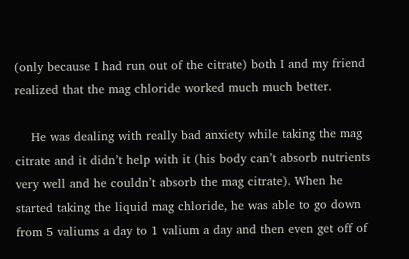(only because I had run out of the citrate) both I and my friend realized that the mag chloride worked much much better.

    He was dealing with really bad anxiety while taking the mag citrate and it didn’t help with it (his body can’t absorb nutrients very well and he couldn’t absorb the mag citrate). When he started taking the liquid mag chloride, he was able to go down from 5 valiums a day to 1 valium a day and then even get off of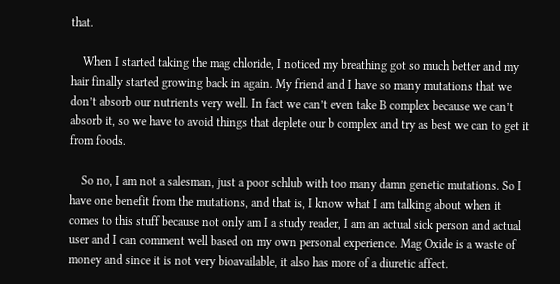that.

    When I started taking the mag chloride, I noticed my breathing got so much better and my hair finally started growing back in again. My friend and I have so many mutations that we don’t absorb our nutrients very well. In fact we can’t even take B complex because we can’t absorb it, so we have to avoid things that deplete our b complex and try as best we can to get it from foods.

    So no, I am not a salesman, just a poor schlub with too many damn genetic mutations. So I have one benefit from the mutations, and that is, I know what I am talking about when it comes to this stuff because not only am I a study reader, I am an actual sick person and actual user and I can comment well based on my own personal experience. Mag Oxide is a waste of money and since it is not very bioavailable, it also has more of a diuretic affect.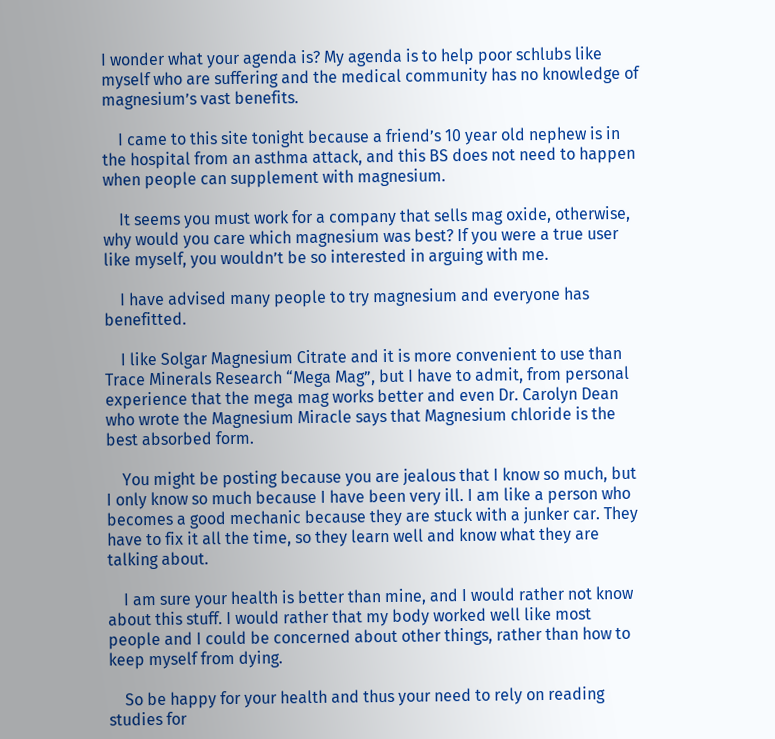I wonder what your agenda is? My agenda is to help poor schlubs like myself who are suffering and the medical community has no knowledge of magnesium’s vast benefits.

    I came to this site tonight because a friend’s 10 year old nephew is in the hospital from an asthma attack, and this BS does not need to happen when people can supplement with magnesium.

    It seems you must work for a company that sells mag oxide, otherwise, why would you care which magnesium was best? If you were a true user like myself, you wouldn’t be so interested in arguing with me.

    I have advised many people to try magnesium and everyone has benefitted.

    I like Solgar Magnesium Citrate and it is more convenient to use than Trace Minerals Research “Mega Mag”, but I have to admit, from personal experience that the mega mag works better and even Dr. Carolyn Dean who wrote the Magnesium Miracle says that Magnesium chloride is the best absorbed form.

    You might be posting because you are jealous that I know so much, but I only know so much because I have been very ill. I am like a person who becomes a good mechanic because they are stuck with a junker car. They have to fix it all the time, so they learn well and know what they are talking about.

    I am sure your health is better than mine, and I would rather not know about this stuff. I would rather that my body worked well like most people and I could be concerned about other things, rather than how to keep myself from dying.

    So be happy for your health and thus your need to rely on reading studies for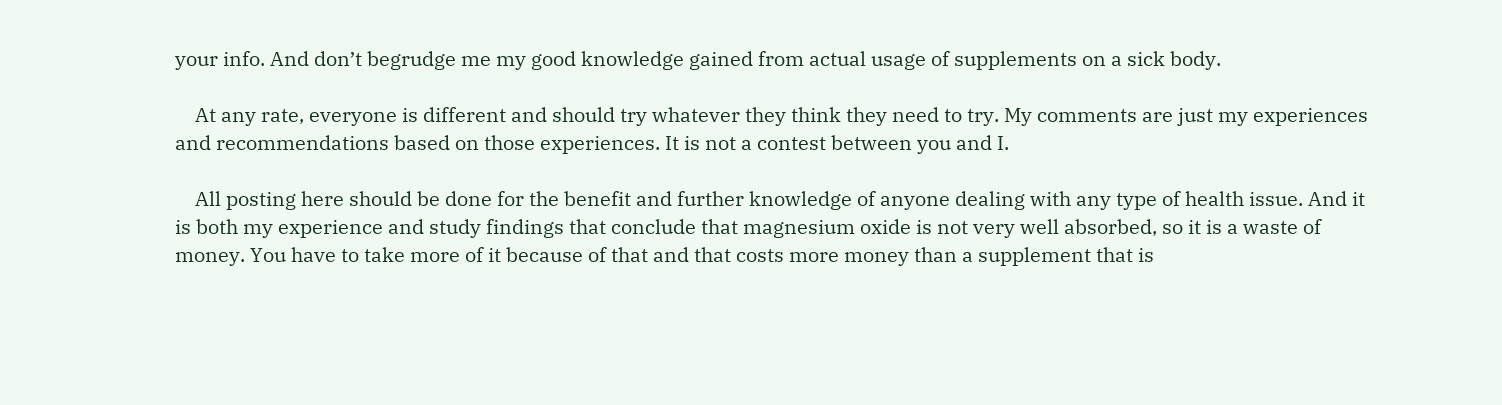your info. And don’t begrudge me my good knowledge gained from actual usage of supplements on a sick body.

    At any rate, everyone is different and should try whatever they think they need to try. My comments are just my experiences and recommendations based on those experiences. It is not a contest between you and I.

    All posting here should be done for the benefit and further knowledge of anyone dealing with any type of health issue. And it is both my experience and study findings that conclude that magnesium oxide is not very well absorbed, so it is a waste of money. You have to take more of it because of that and that costs more money than a supplement that is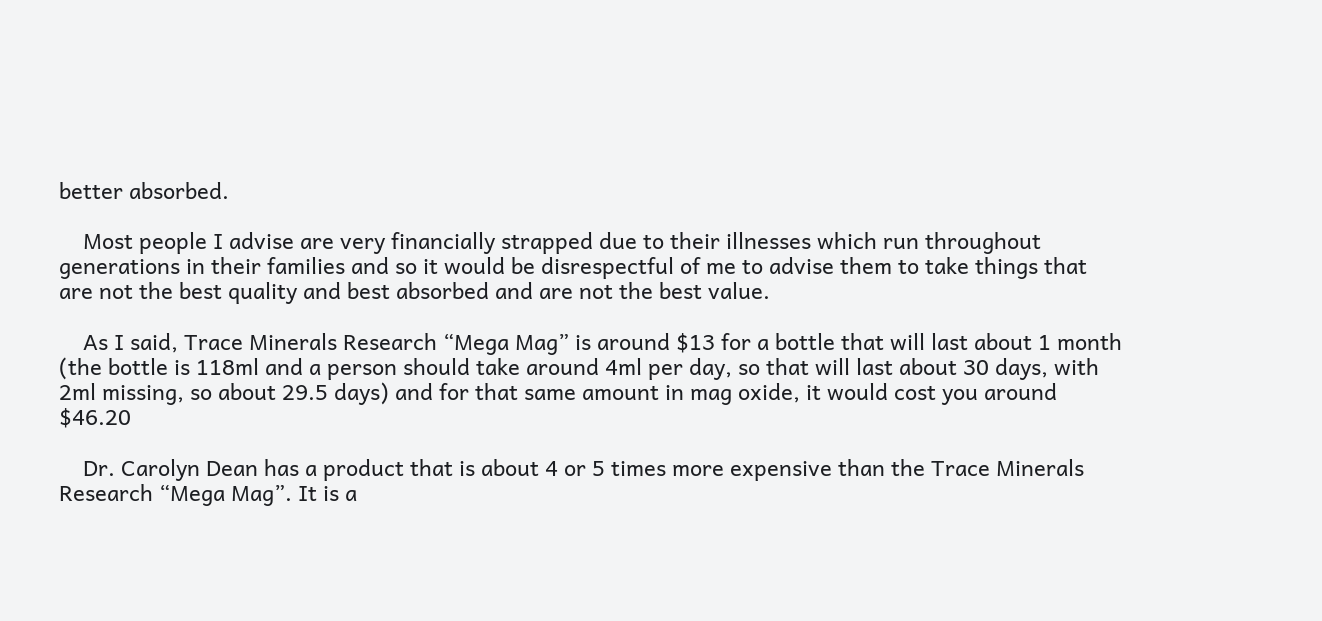better absorbed.

    Most people I advise are very financially strapped due to their illnesses which run throughout generations in their families and so it would be disrespectful of me to advise them to take things that are not the best quality and best absorbed and are not the best value.

    As I said, Trace Minerals Research “Mega Mag” is around $13 for a bottle that will last about 1 month (the bottle is 118ml and a person should take around 4ml per day, so that will last about 30 days, with 2ml missing, so about 29.5 days) and for that same amount in mag oxide, it would cost you around $46.20

    Dr. Carolyn Dean has a product that is about 4 or 5 times more expensive than the Trace Minerals Research “Mega Mag”. It is a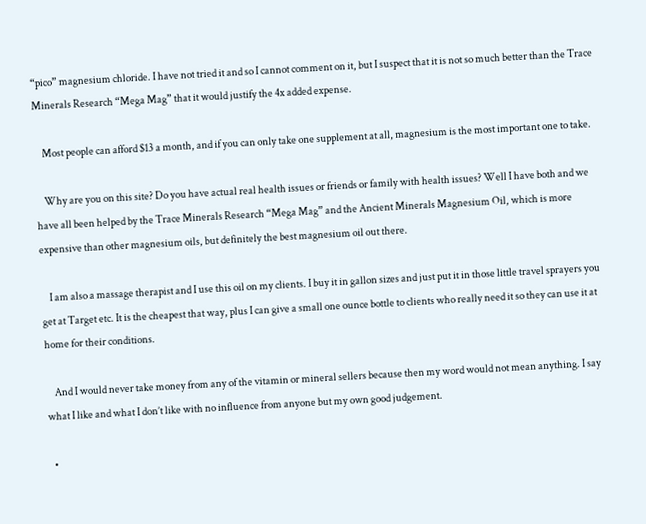“pico” magnesium chloride. I have not tried it and so I cannot comment on it, but I suspect that it is not so much better than the Trace Minerals Research “Mega Mag” that it would justify the 4x added expense.

    Most people can afford $13 a month, and if you can only take one supplement at all, magnesium is the most important one to take.

    Why are you on this site? Do you have actual real health issues or friends or family with health issues? Well I have both and we have all been helped by the Trace Minerals Research “Mega Mag” and the Ancient Minerals Magnesium Oil, which is more expensive than other magnesium oils, but definitely the best magnesium oil out there.

    I am also a massage therapist and I use this oil on my clients. I buy it in gallon sizes and just put it in those little travel sprayers you get at Target etc. It is the cheapest that way, plus I can give a small one ounce bottle to clients who really need it so they can use it at home for their conditions.

    And I would never take money from any of the vitamin or mineral sellers because then my word would not mean anything. I say what I like and what I don’t like with no influence from anyone but my own good judgement.

  •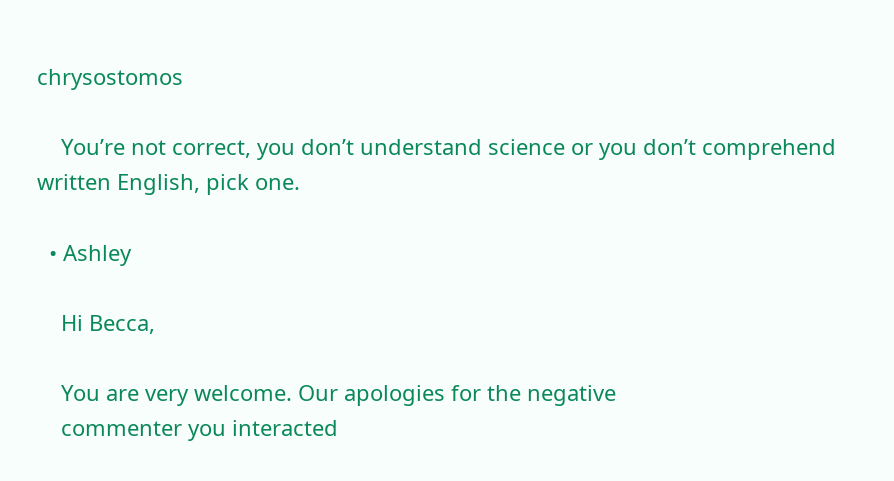chrysostomos

    You’re not correct, you don’t understand science or you don’t comprehend written English, pick one.

  • Ashley

    Hi Becca,

    You are very welcome. Our apologies for the negative
    commenter you interacted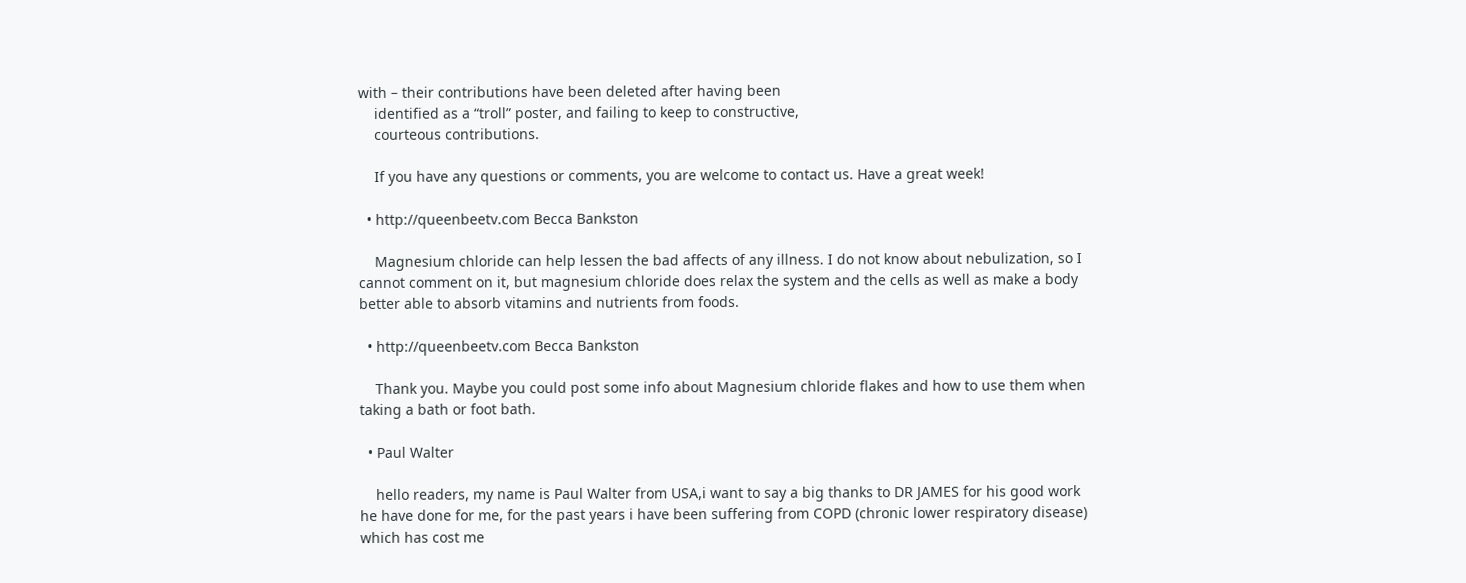with – their contributions have been deleted after having been
    identified as a “troll” poster, and failing to keep to constructive,
    courteous contributions.

    If you have any questions or comments, you are welcome to contact us. Have a great week!

  • http://queenbeetv.com Becca Bankston

    Magnesium chloride can help lessen the bad affects of any illness. I do not know about nebulization, so I cannot comment on it, but magnesium chloride does relax the system and the cells as well as make a body better able to absorb vitamins and nutrients from foods.

  • http://queenbeetv.com Becca Bankston

    Thank you. Maybe you could post some info about Magnesium chloride flakes and how to use them when taking a bath or foot bath.

  • Paul Walter

    hello readers, my name is Paul Walter from USA,i want to say a big thanks to DR JAMES for his good work he have done for me, for the past years i have been suffering from COPD (chronic lower respiratory disease) which has cost me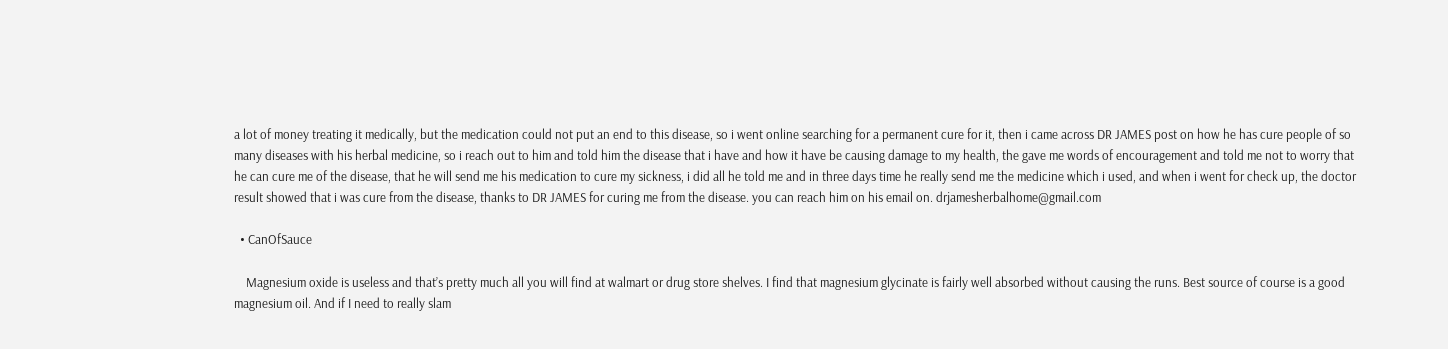a lot of money treating it medically, but the medication could not put an end to this disease, so i went online searching for a permanent cure for it, then i came across DR JAMES post on how he has cure people of so many diseases with his herbal medicine, so i reach out to him and told him the disease that i have and how it have be causing damage to my health, the gave me words of encouragement and told me not to worry that he can cure me of the disease, that he will send me his medication to cure my sickness, i did all he told me and in three days time he really send me the medicine which i used, and when i went for check up, the doctor result showed that i was cure from the disease, thanks to DR JAMES for curing me from the disease. you can reach him on his email on. drjamesherbalhome@gmail.com

  • CanOfSauce

    Magnesium oxide is useless and that’s pretty much all you will find at walmart or drug store shelves. I find that magnesium glycinate is fairly well absorbed without causing the runs. Best source of course is a good magnesium oil. And if I need to really slam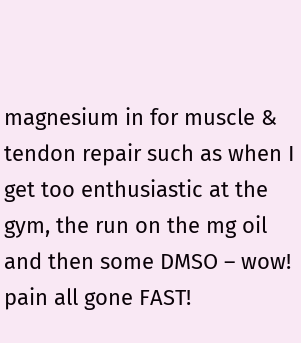magnesium in for muscle & tendon repair such as when I get too enthusiastic at the gym, the run on the mg oil and then some DMSO – wow! pain all gone FAST!